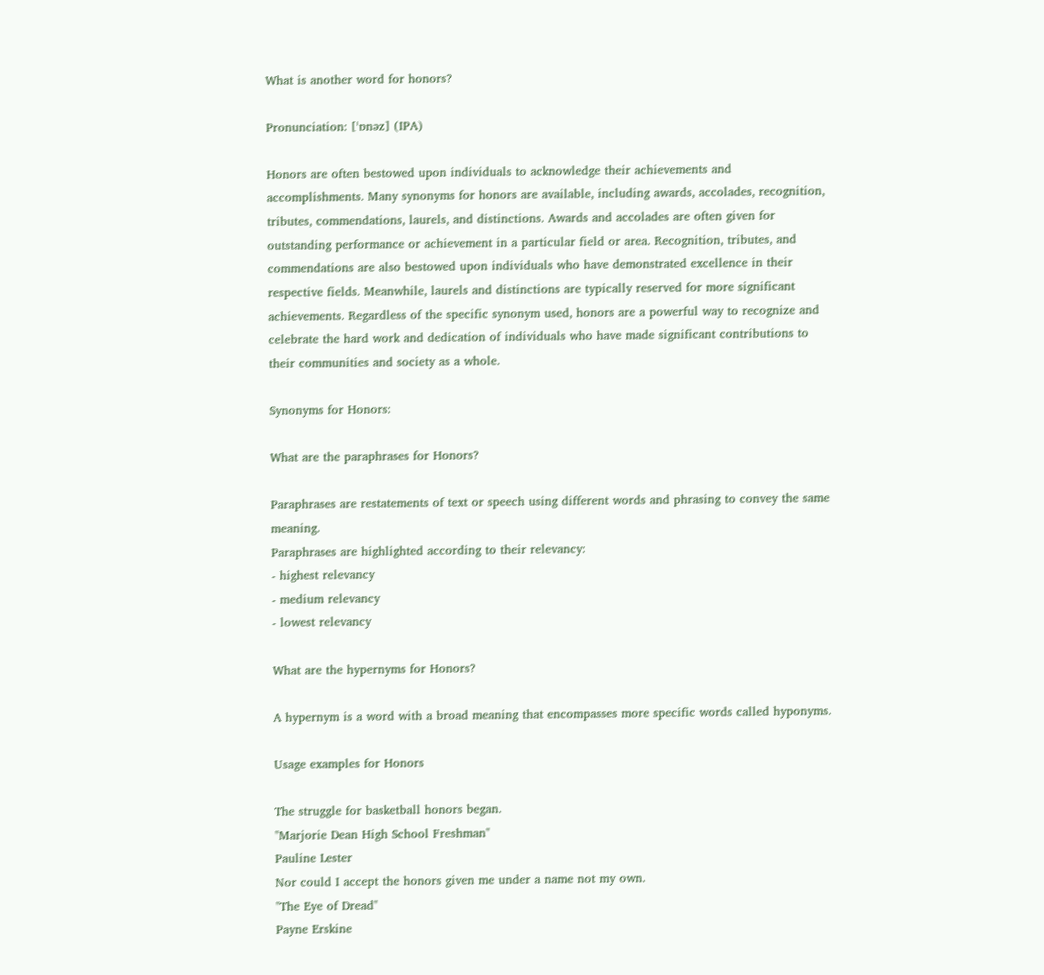What is another word for honors?

Pronunciation: [ˈɒnəz] (IPA)

Honors are often bestowed upon individuals to acknowledge their achievements and accomplishments. Many synonyms for honors are available, including awards, accolades, recognition, tributes, commendations, laurels, and distinctions. Awards and accolades are often given for outstanding performance or achievement in a particular field or area. Recognition, tributes, and commendations are also bestowed upon individuals who have demonstrated excellence in their respective fields. Meanwhile, laurels and distinctions are typically reserved for more significant achievements. Regardless of the specific synonym used, honors are a powerful way to recognize and celebrate the hard work and dedication of individuals who have made significant contributions to their communities and society as a whole.

Synonyms for Honors:

What are the paraphrases for Honors?

Paraphrases are restatements of text or speech using different words and phrasing to convey the same meaning.
Paraphrases are highlighted according to their relevancy:
- highest relevancy
- medium relevancy
- lowest relevancy

What are the hypernyms for Honors?

A hypernym is a word with a broad meaning that encompasses more specific words called hyponyms.

Usage examples for Honors

The struggle for basketball honors began.
"Marjorie Dean High School Freshman"
Pauline Lester
Nor could I accept the honors given me under a name not my own.
"The Eye of Dread"
Payne Erskine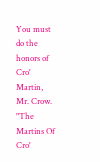You must do the honors of Cro' Martin, Mr. Crow.
"The Martins Of Cro'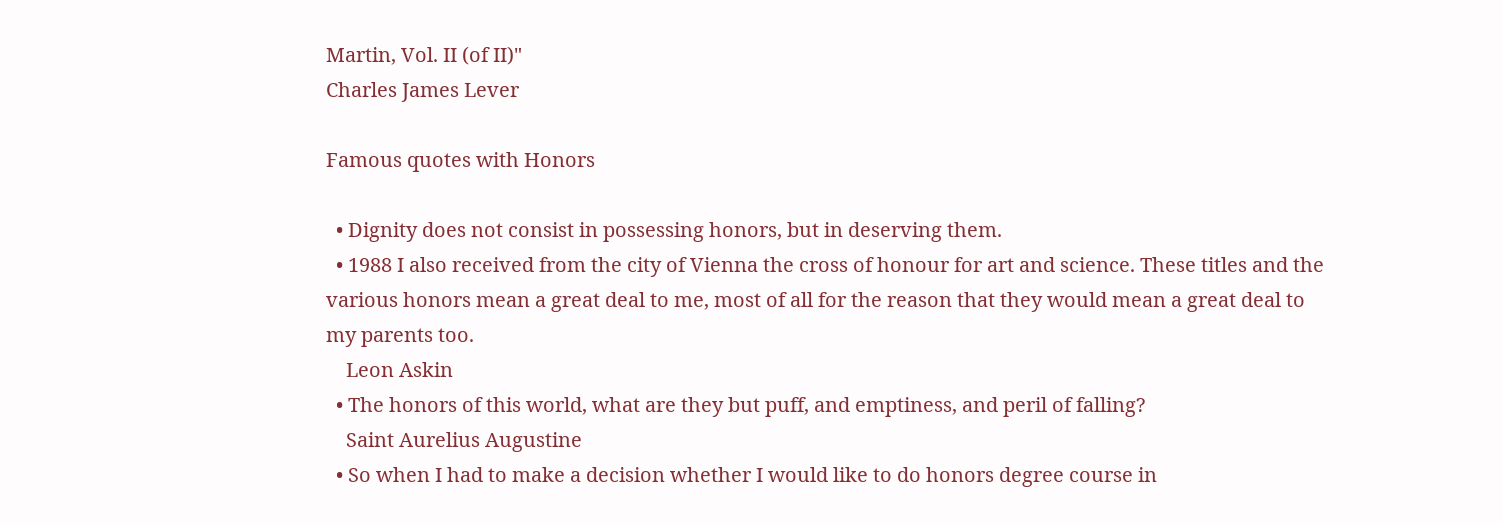Martin, Vol. II (of II)"
Charles James Lever

Famous quotes with Honors

  • Dignity does not consist in possessing honors, but in deserving them.
  • 1988 I also received from the city of Vienna the cross of honour for art and science. These titles and the various honors mean a great deal to me, most of all for the reason that they would mean a great deal to my parents too.
    Leon Askin
  • The honors of this world, what are they but puff, and emptiness, and peril of falling?
    Saint Aurelius Augustine
  • So when I had to make a decision whether I would like to do honors degree course in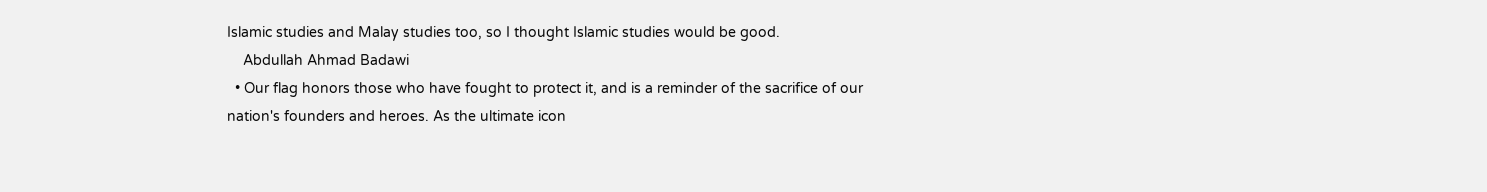Islamic studies and Malay studies too, so I thought Islamic studies would be good.
    Abdullah Ahmad Badawi
  • Our flag honors those who have fought to protect it, and is a reminder of the sacrifice of our nation's founders and heroes. As the ultimate icon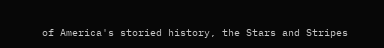of America's storied history, the Stars and Stripes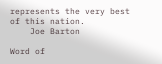represents the very best of this nation.
    Joe Barton

Word of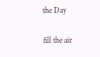the Day

fill the air